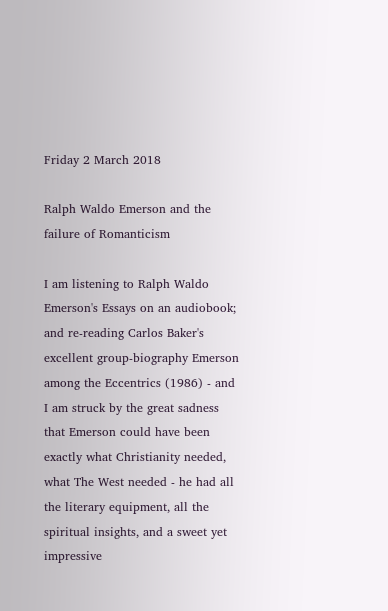Friday 2 March 2018

Ralph Waldo Emerson and the failure of Romanticism

I am listening to Ralph Waldo Emerson's Essays on an audiobook; and re-reading Carlos Baker's excellent group-biography Emerson among the Eccentrics (1986) - and I am struck by the great sadness that Emerson could have been exactly what Christianity needed, what The West needed - he had all the literary equipment, all the spiritual insights, and a sweet yet impressive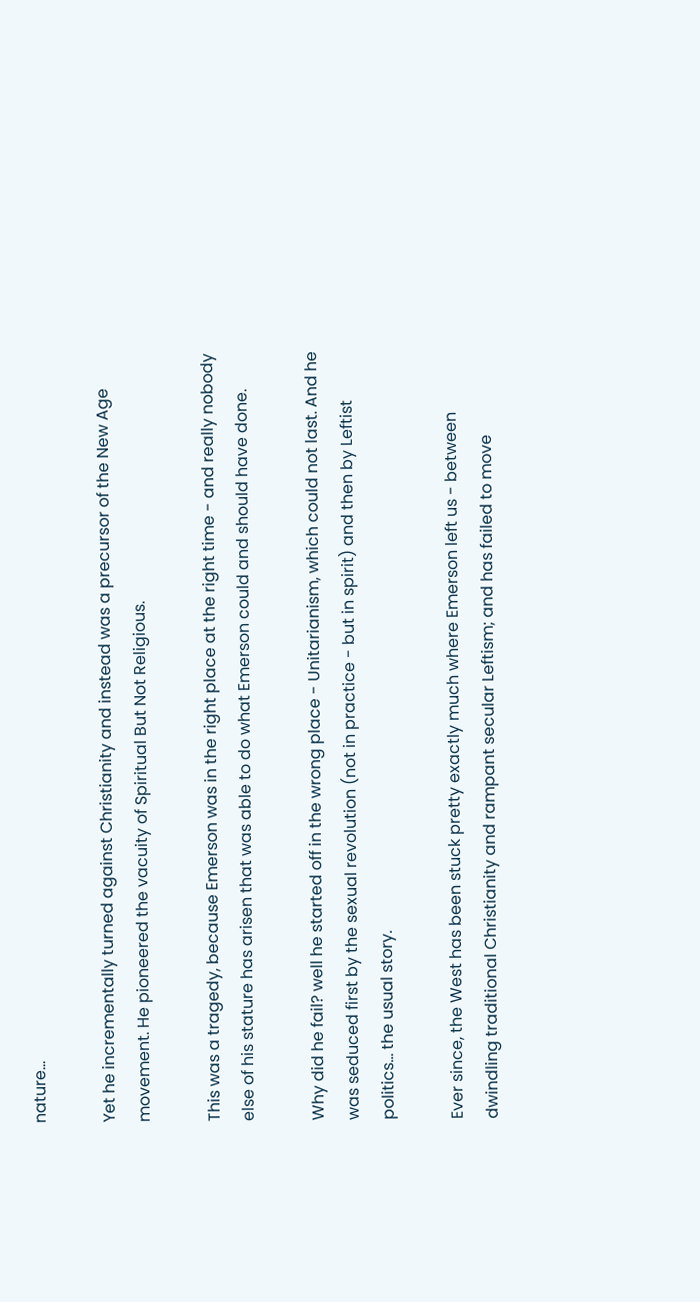nature...

Yet he incrementally turned against Christianity and instead was a precursor of the New Age movement. He pioneered the vacuity of Spiritual But Not Religious.

This was a tragedy, because Emerson was in the right place at the right time - and really nobody else of his stature has arisen that was able to do what Emerson could and should have done.

Why did he fail? well he started off in the wrong place - Unitarianism, which could not last. And he was seduced first by the sexual revolution (not in practice - but in spirit) and then by Leftist politics... the usual story.

Ever since, the West has been stuck pretty exactly much where Emerson left us - between dwindling traditional Christianity and rampant secular Leftism; and has failed to move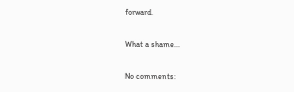forward.

What a shame...

No comments: